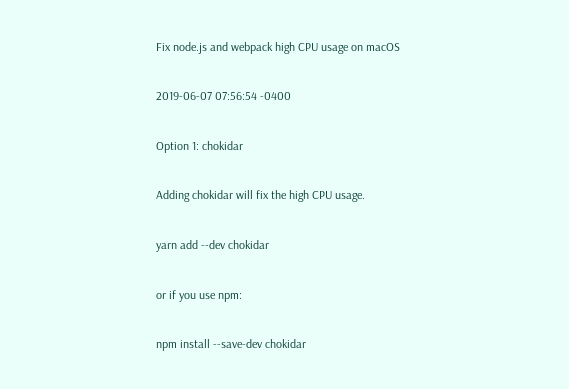Fix node.js and webpack high CPU usage on macOS

2019-06-07 07:56:54 -0400

Option 1: chokidar

Adding chokidar will fix the high CPU usage.

yarn add --dev chokidar

or if you use npm:

npm install --save-dev chokidar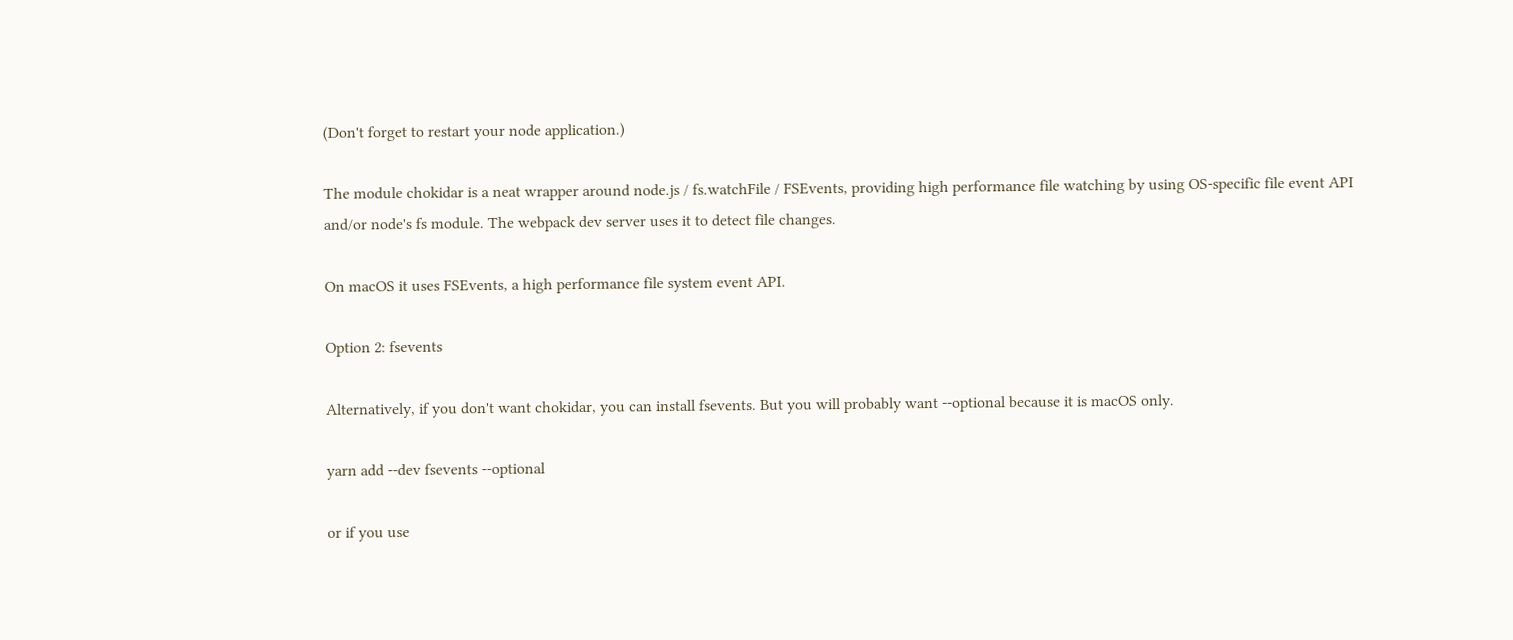(Don't forget to restart your node application.)

The module chokidar is a neat wrapper around node.js / fs.watchFile / FSEvents, providing high performance file watching by using OS-specific file event API and/or node's fs module. The webpack dev server uses it to detect file changes.

On macOS it uses FSEvents, a high performance file system event API.

Option 2: fsevents

Alternatively, if you don't want chokidar, you can install fsevents. But you will probably want --optional because it is macOS only.

yarn add --dev fsevents --optional

or if you use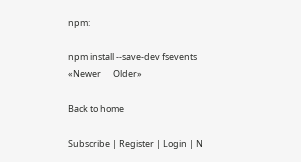npm:

npm install --save-dev fsevents
«Newer      Older»

Back to home

Subscribe | Register | Login | N